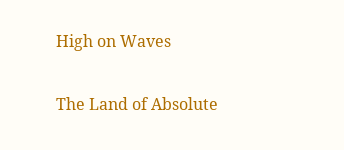High on Waves

The Land of Absolute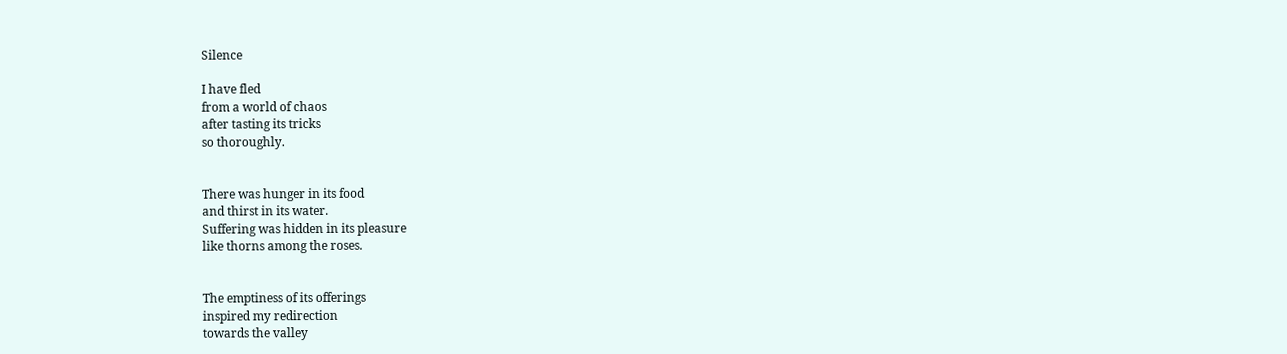Silence

I have fled
from a world of chaos
after tasting its tricks
so thoroughly.


There was hunger in its food
and thirst in its water.
Suffering was hidden in its pleasure
like thorns among the roses.


The emptiness of its offerings
inspired my redirection
towards the valley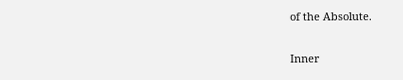of the Absolute.


Inner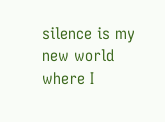silence is my new world
where I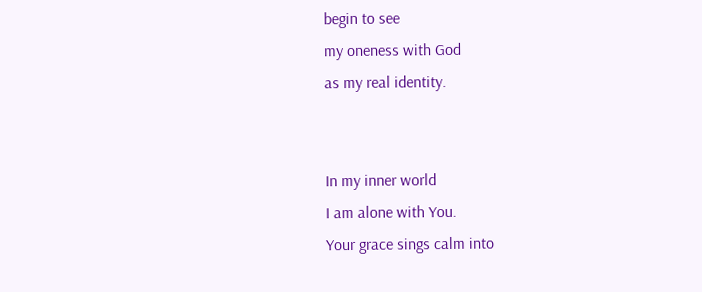begin to see
my oneness with God
as my real identity.


In my inner world
I am alone with You.
Your grace sings calm into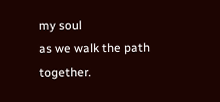my soul
as we walk the path together.